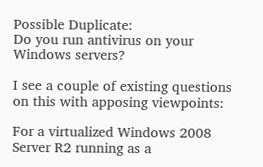Possible Duplicate:
Do you run antivirus on your Windows servers?

I see a couple of existing questions on this with apposing viewpoints:

For a virtualized Windows 2008 Server R2 running as a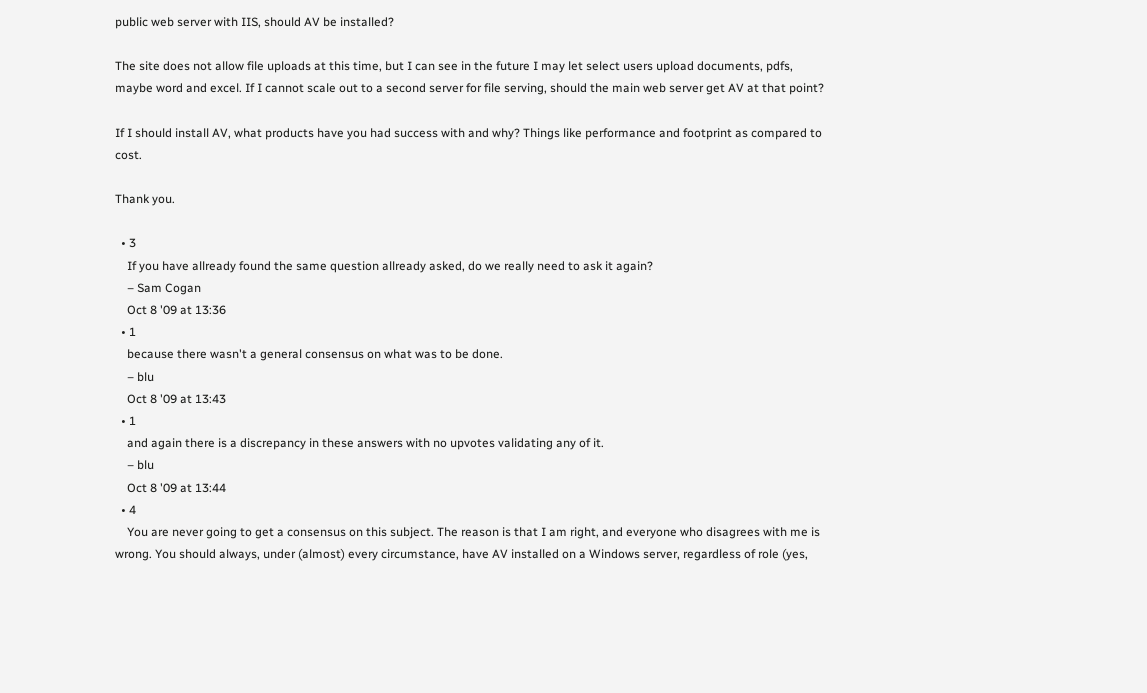public web server with IIS, should AV be installed?

The site does not allow file uploads at this time, but I can see in the future I may let select users upload documents, pdfs, maybe word and excel. If I cannot scale out to a second server for file serving, should the main web server get AV at that point?

If I should install AV, what products have you had success with and why? Things like performance and footprint as compared to cost.

Thank you.

  • 3
    If you have allready found the same question allready asked, do we really need to ask it again?
    – Sam Cogan
    Oct 8 '09 at 13:36
  • 1
    because there wasn't a general consensus on what was to be done.
    – blu
    Oct 8 '09 at 13:43
  • 1
    and again there is a discrepancy in these answers with no upvotes validating any of it.
    – blu
    Oct 8 '09 at 13:44
  • 4
    You are never going to get a consensus on this subject. The reason is that I am right, and everyone who disagrees with me is wrong. You should always, under (almost) every circumstance, have AV installed on a Windows server, regardless of role (yes,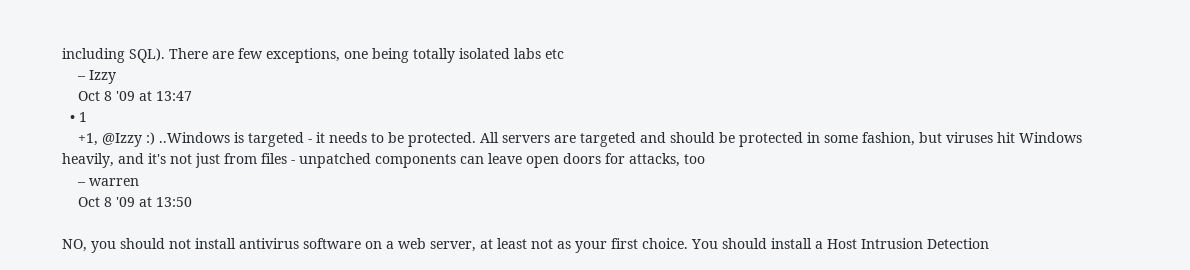including SQL). There are few exceptions, one being totally isolated labs etc
    – Izzy
    Oct 8 '09 at 13:47
  • 1
    +1, @Izzy :) ..Windows is targeted - it needs to be protected. All servers are targeted and should be protected in some fashion, but viruses hit Windows heavily, and it's not just from files - unpatched components can leave open doors for attacks, too
    – warren
    Oct 8 '09 at 13:50

NO, you should not install antivirus software on a web server, at least not as your first choice. You should install a Host Intrusion Detection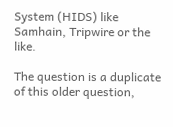System (HIDS) like Samhain, Tripwire or the like.

The question is a duplicate of this older question,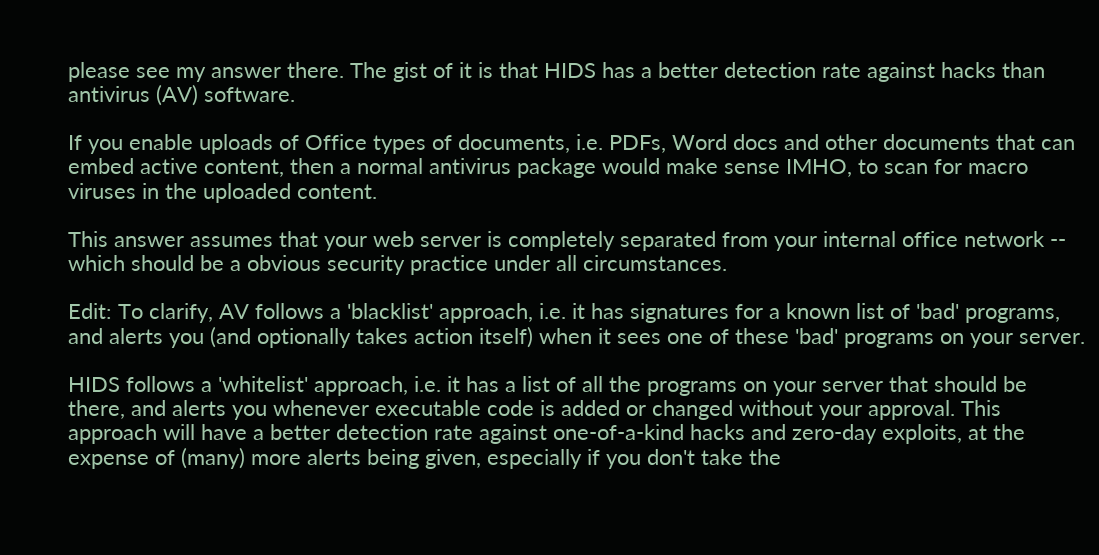please see my answer there. The gist of it is that HIDS has a better detection rate against hacks than antivirus (AV) software.

If you enable uploads of Office types of documents, i.e. PDFs, Word docs and other documents that can embed active content, then a normal antivirus package would make sense IMHO, to scan for macro viruses in the uploaded content.

This answer assumes that your web server is completely separated from your internal office network -- which should be a obvious security practice under all circumstances.

Edit: To clarify, AV follows a 'blacklist' approach, i.e. it has signatures for a known list of 'bad' programs, and alerts you (and optionally takes action itself) when it sees one of these 'bad' programs on your server.

HIDS follows a 'whitelist' approach, i.e. it has a list of all the programs on your server that should be there, and alerts you whenever executable code is added or changed without your approval. This approach will have a better detection rate against one-of-a-kind hacks and zero-day exploits, at the expense of (many) more alerts being given, especially if you don't take the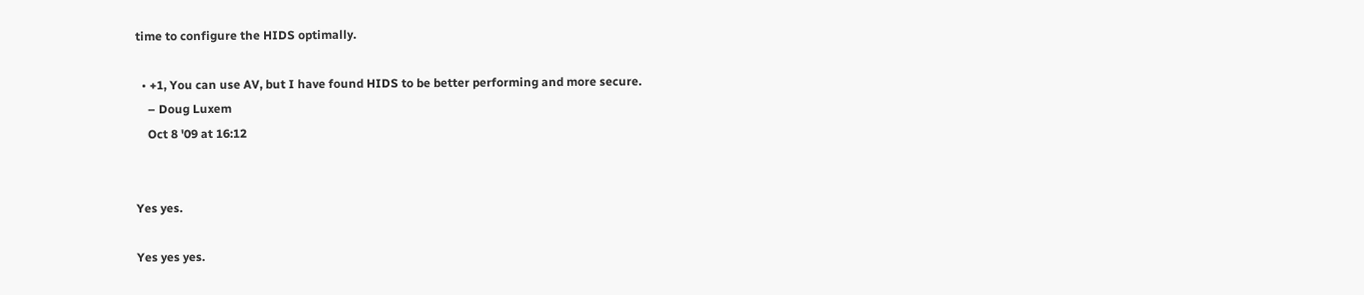time to configure the HIDS optimally.

  • +1, You can use AV, but I have found HIDS to be better performing and more secure.
    – Doug Luxem
    Oct 8 '09 at 16:12


Yes yes.

Yes yes yes.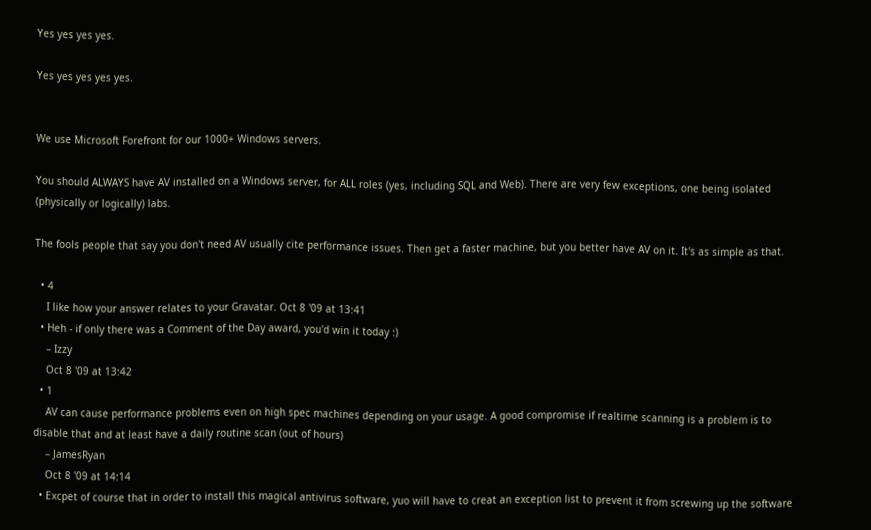Yes yes yes yes.

Yes yes yes yes yes.


We use Microsoft Forefront for our 1000+ Windows servers.

You should ALWAYS have AV installed on a Windows server, for ALL roles (yes, including SQL and Web). There are very few exceptions, one being isolated (physically or logically) labs.

The fools people that say you don't need AV usually cite performance issues. Then get a faster machine, but you better have AV on it. It's as simple as that.

  • 4
    I like how your answer relates to your Gravatar. Oct 8 '09 at 13:41
  • Heh - if only there was a Comment of the Day award, you'd win it today :)
    – Izzy
    Oct 8 '09 at 13:42
  • 1
    AV can cause performance problems even on high spec machines depending on your usage. A good compromise if realtime scanning is a problem is to disable that and at least have a daily routine scan (out of hours)
    – JamesRyan
    Oct 8 '09 at 14:14
  • Excpet of course that in order to install this magical antivirus software, yuo will have to creat an exception list to prevent it from screwing up the software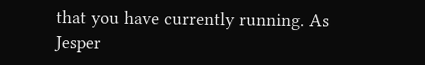that you have currently running. As Jesper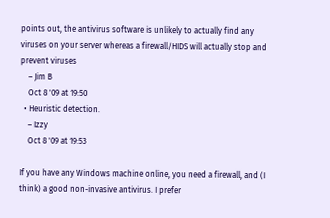points out, the antivirus software is unlikely to actually find any viruses on your server whereas a firewall/HIDS will actually stop and prevent viruses
    – Jim B
    Oct 8 '09 at 19:50
  • Heuristic detection.
    – Izzy
    Oct 8 '09 at 19:53

If you have any Windows machine online, you need a firewall, and (I think) a good non-invasive antivirus. I prefer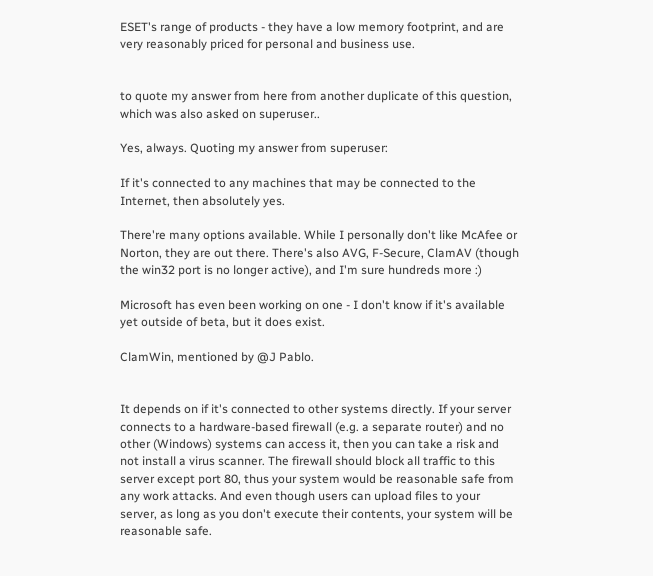ESET's range of products - they have a low memory footprint, and are very reasonably priced for personal and business use.


to quote my answer from here from another duplicate of this question, which was also asked on superuser..

Yes, always. Quoting my answer from superuser:

If it's connected to any machines that may be connected to the Internet, then absolutely yes.

There're many options available. While I personally don't like McAfee or Norton, they are out there. There's also AVG, F-Secure, ClamAV (though the win32 port is no longer active), and I'm sure hundreds more :)

Microsoft has even been working on one - I don't know if it's available yet outside of beta, but it does exist.

ClamWin, mentioned by @J Pablo.


It depends on if it's connected to other systems directly. If your server connects to a hardware-based firewall (e.g. a separate router) and no other (Windows) systems can access it, then you can take a risk and not install a virus scanner. The firewall should block all traffic to this server except port 80, thus your system would be reasonable safe from any work attacks. And even though users can upload files to your server, as long as you don't execute their contents, your system will be reasonable safe.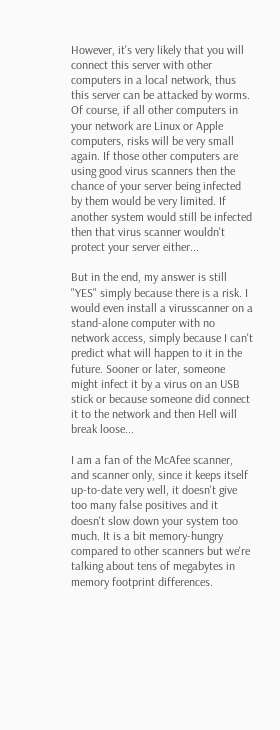However, it's very likely that you will connect this server with other computers in a local network, thus this server can be attacked by worms. Of course, if all other computers in your network are Linux or Apple computers, risks will be very small again. If those other computers are using good virus scanners then the chance of your server being infected by them would be very limited. If another system would still be infected then that virus scanner wouldn't protect your server either...

But in the end, my answer is still "YES" simply because there is a risk. I would even install a virusscanner on a stand-alone computer with no network access, simply because I can't predict what will happen to it in the future. Sooner or later, someone might infect it by a virus on an USB stick or because someone did connect it to the network and then Hell will break loose...

I am a fan of the McAfee scanner, and scanner only, since it keeps itself up-to-date very well, it doesn't give too many false positives and it doesn't slow down your system too much. It is a bit memory-hungry compared to other scanners but we're talking about tens of megabytes in memory footprint differences.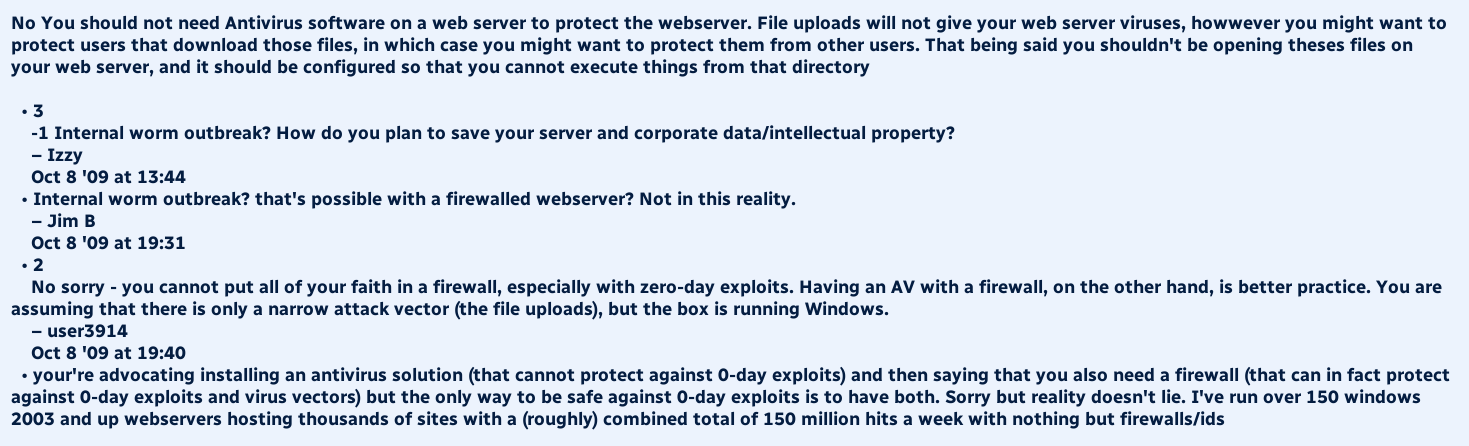No You should not need Antivirus software on a web server to protect the webserver. File uploads will not give your web server viruses, howwever you might want to protect users that download those files, in which case you might want to protect them from other users. That being said you shouldn't be opening theses files on your web server, and it should be configured so that you cannot execute things from that directory

  • 3
    -1 Internal worm outbreak? How do you plan to save your server and corporate data/intellectual property?
    – Izzy
    Oct 8 '09 at 13:44
  • Internal worm outbreak? that's possible with a firewalled webserver? Not in this reality.
    – Jim B
    Oct 8 '09 at 19:31
  • 2
    No sorry - you cannot put all of your faith in a firewall, especially with zero-day exploits. Having an AV with a firewall, on the other hand, is better practice. You are assuming that there is only a narrow attack vector (the file uploads), but the box is running Windows.
    – user3914
    Oct 8 '09 at 19:40
  • your're advocating installing an antivirus solution (that cannot protect against 0-day exploits) and then saying that you also need a firewall (that can in fact protect against 0-day exploits and virus vectors) but the only way to be safe against 0-day exploits is to have both. Sorry but reality doesn't lie. I've run over 150 windows 2003 and up webservers hosting thousands of sites with a (roughly) combined total of 150 million hits a week with nothing but firewalls/ids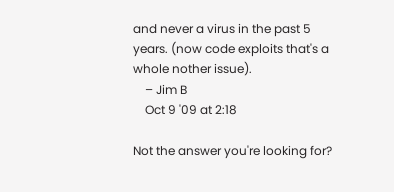and never a virus in the past 5 years. (now code exploits that's a whole nother issue).
    – Jim B
    Oct 9 '09 at 2:18

Not the answer you're looking for?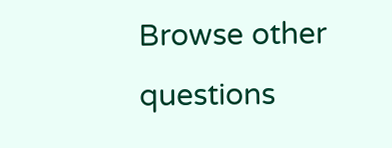Browse other questions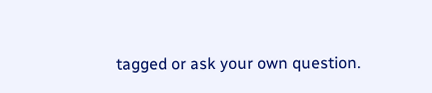tagged or ask your own question.